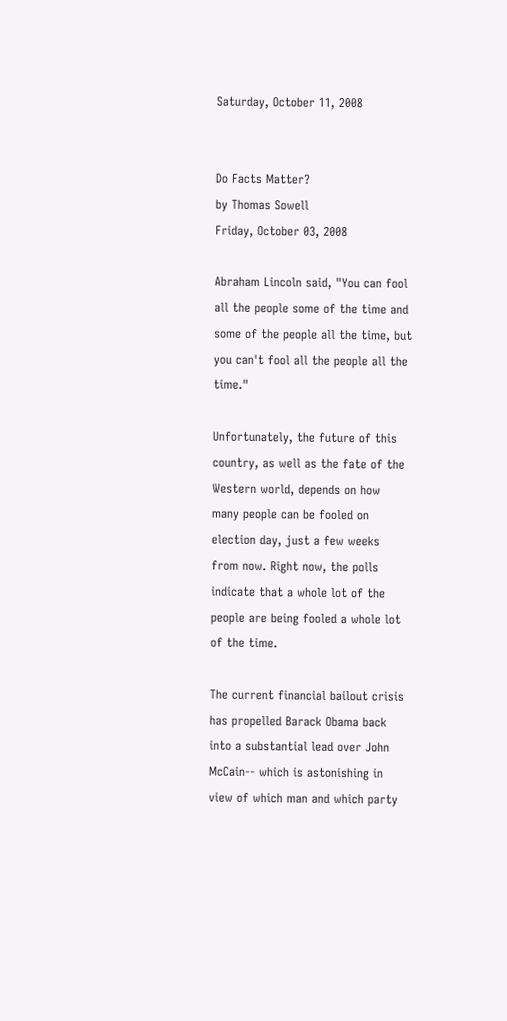Saturday, October 11, 2008


Do Facts Matter?
by Thomas Sowell
Friday, October 03, 2008

Abraham Lincoln said, "You can fool all the people some of the time and some of the people all the time, but you can't fool all the people all the time."

Unfortunately, the future of this country, as well as the fate of the Western world, depends on how many people can be fooled on election day, just a few weeks from now. Right now, the polls indicate that a whole lot of the people are being fooled a whole lot of the time.

The current financial bailout crisis has propelled Barack Obama back into a substantial lead over John McCain-- which is astonishing in view of which man and which party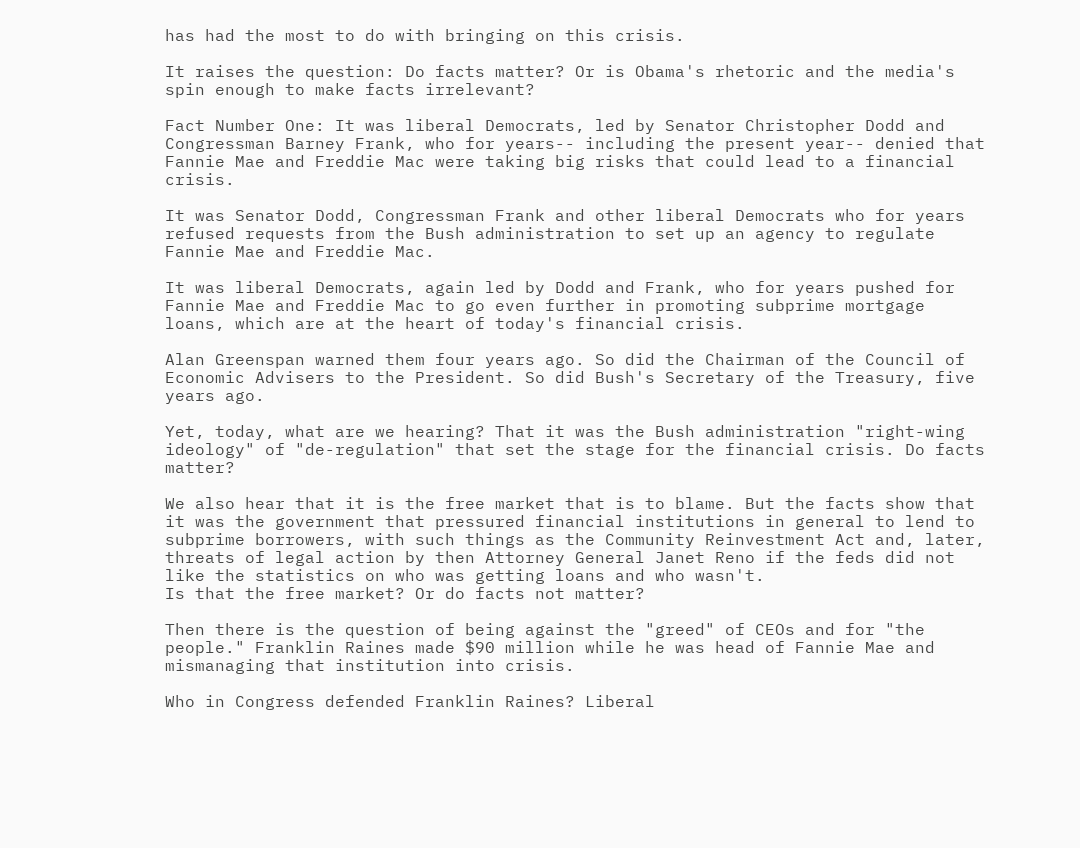has had the most to do with bringing on this crisis.

It raises the question: Do facts matter? Or is Obama's rhetoric and the media's spin enough to make facts irrelevant?

Fact Number One: It was liberal Democrats, led by Senator Christopher Dodd and Congressman Barney Frank, who for years-- including the present year-- denied that Fannie Mae and Freddie Mac were taking big risks that could lead to a financial crisis.

It was Senator Dodd, Congressman Frank and other liberal Democrats who for years refused requests from the Bush administration to set up an agency to regulate Fannie Mae and Freddie Mac.

It was liberal Democrats, again led by Dodd and Frank, who for years pushed for Fannie Mae and Freddie Mac to go even further in promoting subprime mortgage loans, which are at the heart of today's financial crisis.

Alan Greenspan warned them four years ago. So did the Chairman of the Council of Economic Advisers to the President. So did Bush's Secretary of the Treasury, five years ago.

Yet, today, what are we hearing? That it was the Bush administration "right-wing ideology" of "de-regulation" that set the stage for the financial crisis. Do facts matter?

We also hear that it is the free market that is to blame. But the facts show that it was the government that pressured financial institutions in general to lend to subprime borrowers, with such things as the Community Reinvestment Act and, later, threats of legal action by then Attorney General Janet Reno if the feds did not like the statistics on who was getting loans and who wasn't.
Is that the free market? Or do facts not matter?

Then there is the question of being against the "greed" of CEOs and for "the people." Franklin Raines made $90 million while he was head of Fannie Mae and mismanaging that institution into crisis.

Who in Congress defended Franklin Raines? Liberal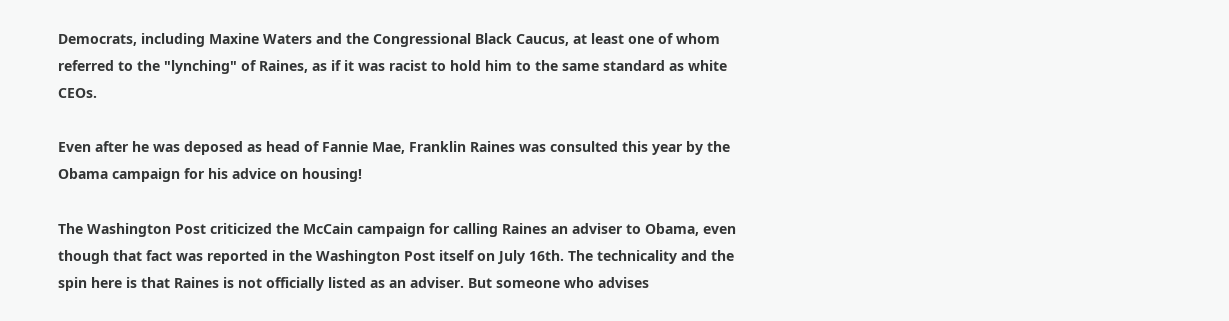Democrats, including Maxine Waters and the Congressional Black Caucus, at least one of whom referred to the "lynching" of Raines, as if it was racist to hold him to the same standard as white CEOs.

Even after he was deposed as head of Fannie Mae, Franklin Raines was consulted this year by the Obama campaign for his advice on housing!

The Washington Post criticized the McCain campaign for calling Raines an adviser to Obama, even though that fact was reported in the Washington Post itself on July 16th. The technicality and the spin here is that Raines is not officially listed as an adviser. But someone who advises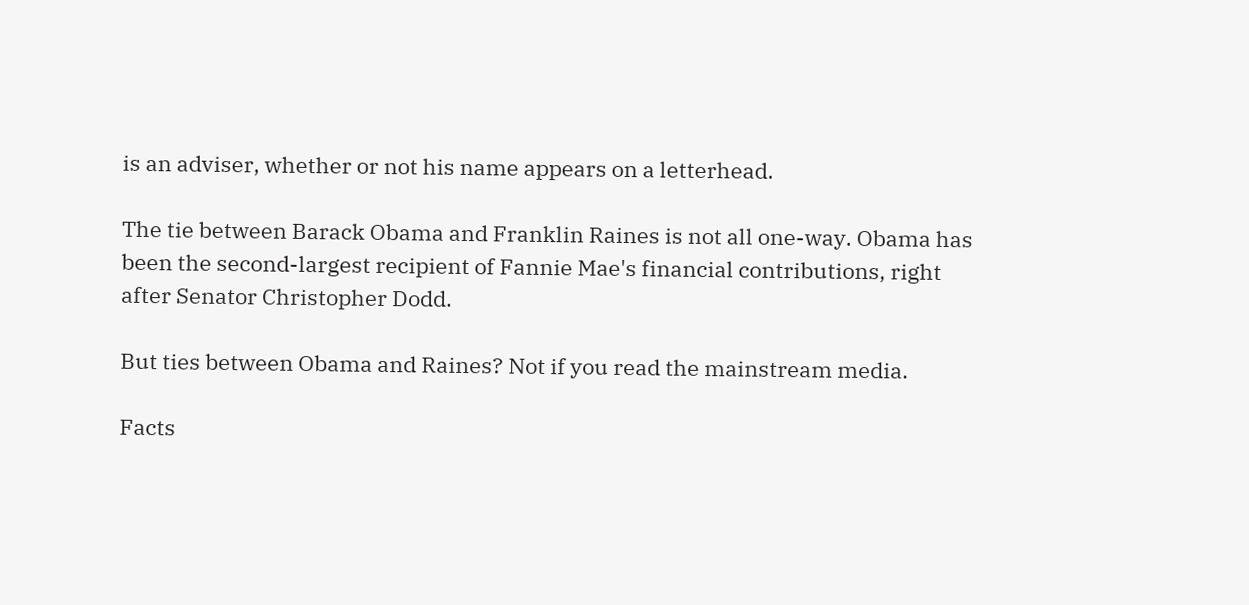is an adviser, whether or not his name appears on a letterhead.

The tie between Barack Obama and Franklin Raines is not all one-way. Obama has been the second-largest recipient of Fannie Mae's financial contributions, right after Senator Christopher Dodd.

But ties between Obama and Raines? Not if you read the mainstream media.

Facts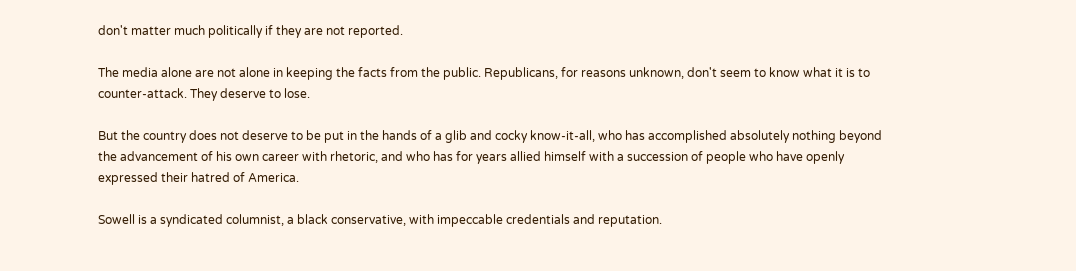don't matter much politically if they are not reported.

The media alone are not alone in keeping the facts from the public. Republicans, for reasons unknown, don't seem to know what it is to counter-attack. They deserve to lose.

But the country does not deserve to be put in the hands of a glib and cocky know-it-all, who has accomplished absolutely nothing beyond the advancement of his own career with rhetoric, and who has for years allied himself with a succession of people who have openly expressed their hatred of America.

Sowell is a syndicated columnist, a black conservative, with impeccable credentials and reputation.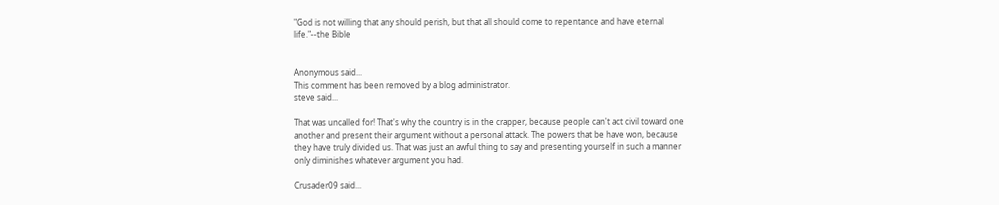"God is not willing that any should perish, but that all should come to repentance and have eternal life."--the Bible


Anonymous said...
This comment has been removed by a blog administrator.
steve said...

That was uncalled for! That's why the country is in the crapper, because people can't act civil toward one another and present their argument without a personal attack. The powers that be have won, because they have truly divided us. That was just an awful thing to say and presenting yourself in such a manner only diminishes whatever argument you had.

Crusader09 said...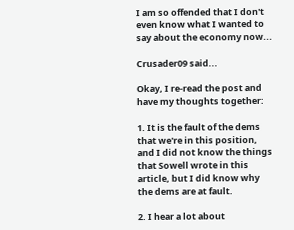I am so offended that I don't even know what I wanted to say about the economy now...

Crusader09 said...

Okay, I re-read the post and have my thoughts together:

1. It is the fault of the dems that we're in this position, and I did not know the things that Sowell wrote in this article, but I did know why the dems are at fault.

2. I hear a lot about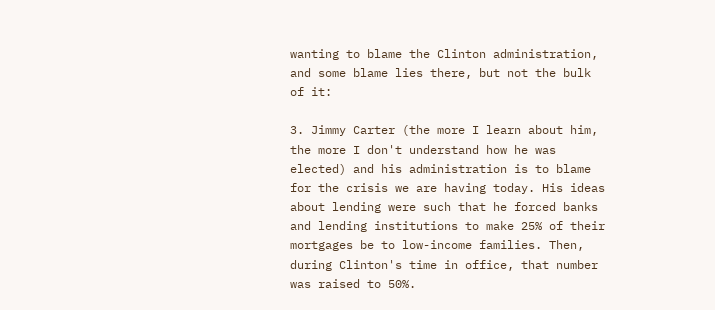wanting to blame the Clinton administration, and some blame lies there, but not the bulk of it:

3. Jimmy Carter (the more I learn about him, the more I don't understand how he was elected) and his administration is to blame for the crisis we are having today. His ideas about lending were such that he forced banks and lending institutions to make 25% of their mortgages be to low-income families. Then, during Clinton's time in office, that number was raised to 50%.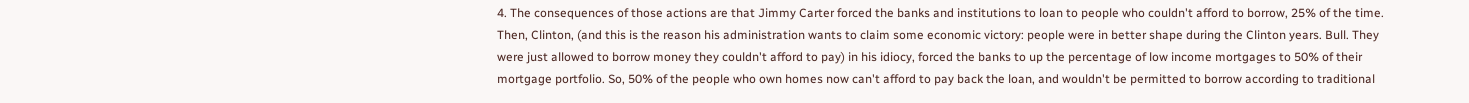4. The consequences of those actions are that Jimmy Carter forced the banks and institutions to loan to people who couldn't afford to borrow, 25% of the time. Then, Clinton, (and this is the reason his administration wants to claim some economic victory: people were in better shape during the Clinton years. Bull. They were just allowed to borrow money they couldn't afford to pay) in his idiocy, forced the banks to up the percentage of low income mortgages to 50% of their mortgage portfolio. So, 50% of the people who own homes now can't afford to pay back the loan, and wouldn't be permitted to borrow according to traditional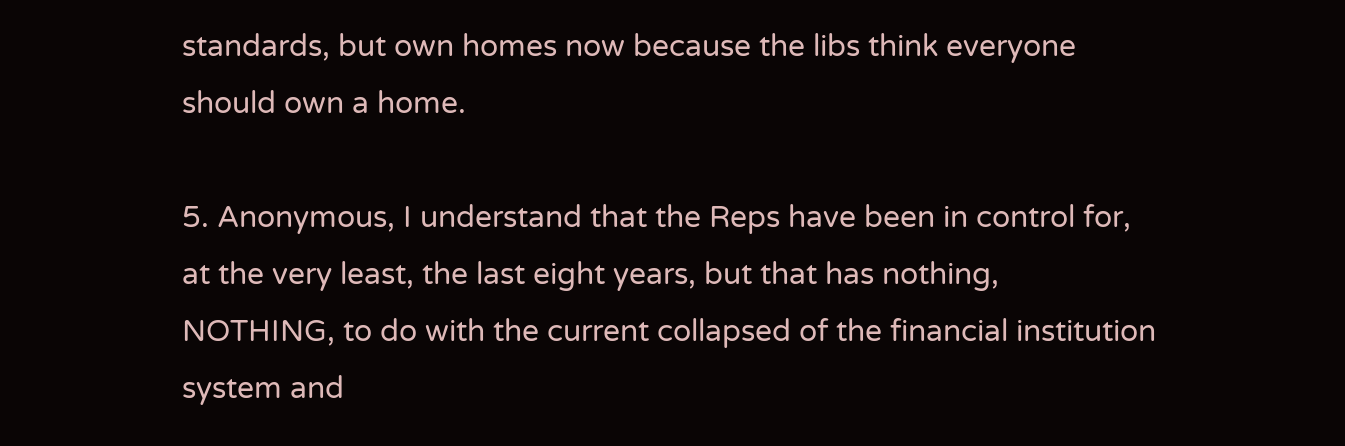standards, but own homes now because the libs think everyone should own a home.

5. Anonymous, I understand that the Reps have been in control for, at the very least, the last eight years, but that has nothing, NOTHING, to do with the current collapsed of the financial institution system and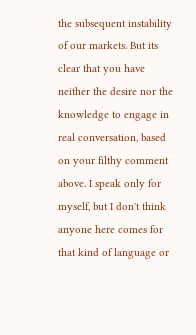the subsequent instability of our markets. But its clear that you have neither the desire nor the knowledge to engage in real conversation, based on your filthy comment above. I speak only for myself, but I don't think anyone here comes for that kind of language or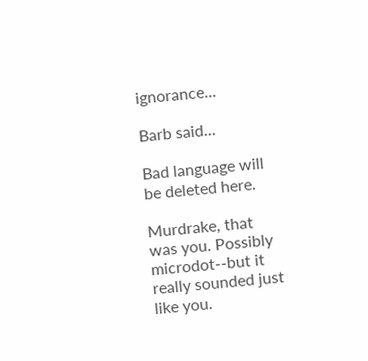ignorance...

Barb said...

Bad language will be deleted here.

Murdrake, that was you. Possibly microdot--but it really sounded just like you.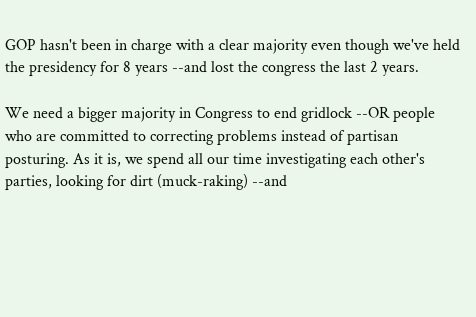GOP hasn't been in charge with a clear majority even though we've held the presidency for 8 years --and lost the congress the last 2 years.

We need a bigger majority in Congress to end gridlock --OR people who are committed to correcting problems instead of partisan posturing. As it is, we spend all our time investigating each other's parties, looking for dirt (muck-raking) --and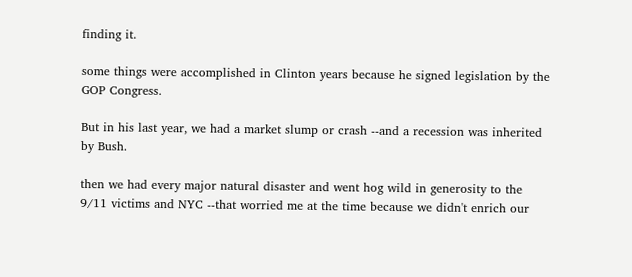finding it.

some things were accomplished in Clinton years because he signed legislation by the GOP Congress.

But in his last year, we had a market slump or crash --and a recession was inherited by Bush.

then we had every major natural disaster and went hog wild in generosity to the 9/11 victims and NYC --that worried me at the time because we didn't enrich our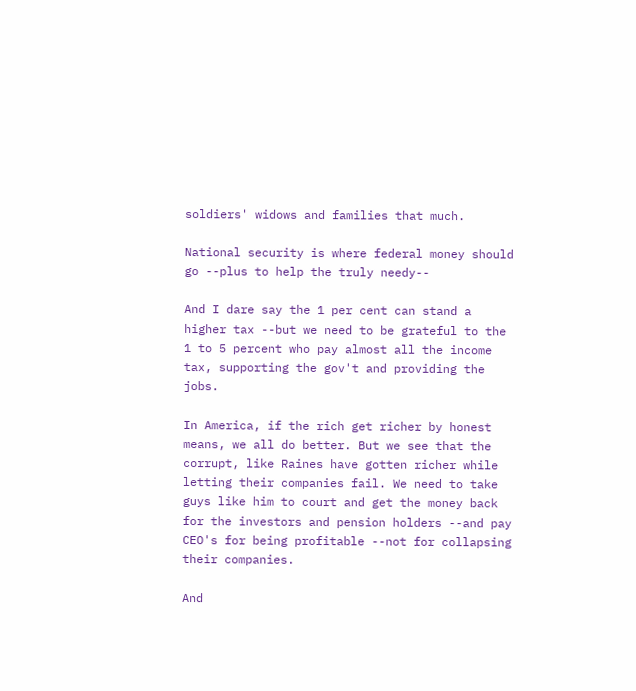soldiers' widows and families that much.

National security is where federal money should go --plus to help the truly needy--

And I dare say the 1 per cent can stand a higher tax --but we need to be grateful to the 1 to 5 percent who pay almost all the income tax, supporting the gov't and providing the jobs.

In America, if the rich get richer by honest means, we all do better. But we see that the corrupt, like Raines have gotten richer while letting their companies fail. We need to take guys like him to court and get the money back for the investors and pension holders --and pay CEO's for being profitable --not for collapsing their companies.

And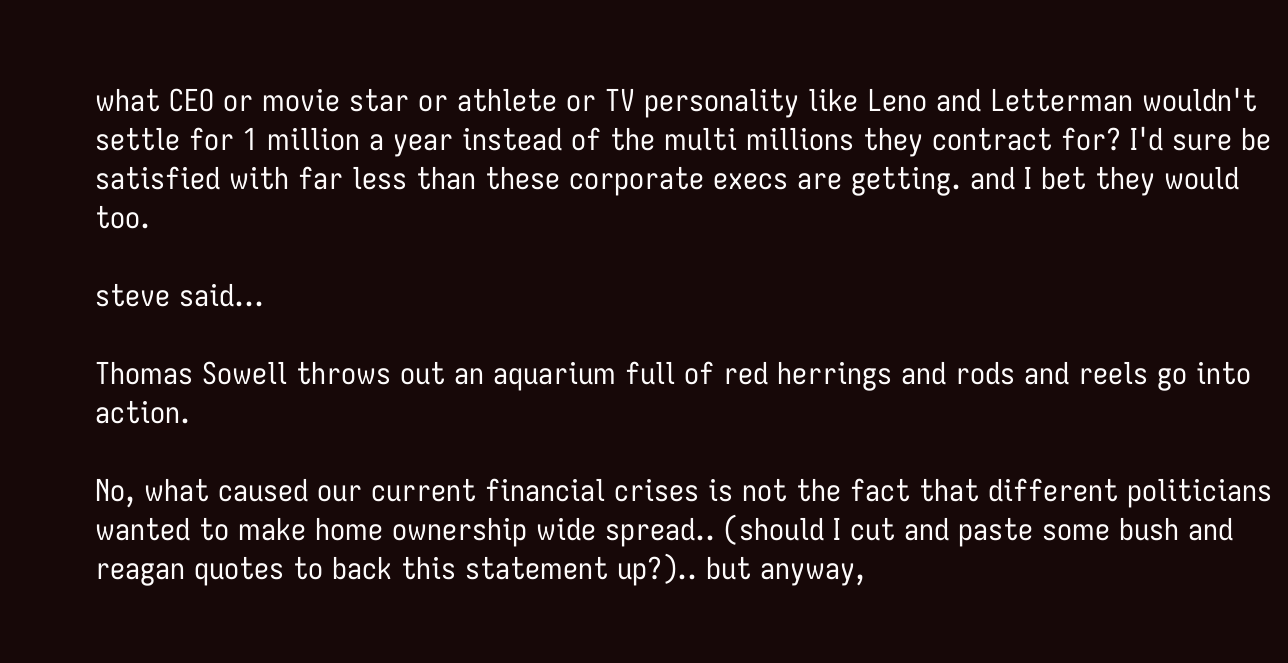what CEO or movie star or athlete or TV personality like Leno and Letterman wouldn't settle for 1 million a year instead of the multi millions they contract for? I'd sure be satisfied with far less than these corporate execs are getting. and I bet they would too.

steve said...

Thomas Sowell throws out an aquarium full of red herrings and rods and reels go into action.

No, what caused our current financial crises is not the fact that different politicians wanted to make home ownership wide spread.. (should I cut and paste some bush and reagan quotes to back this statement up?).. but anyway,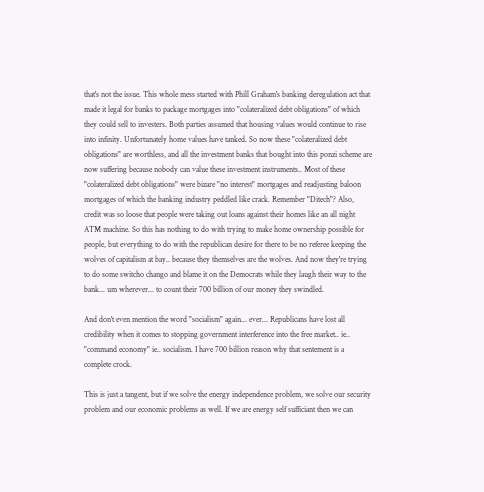that's not the issue. This whole mess started with Phill Graham's banking deregulation act that made it legal for banks to package mortgages into "colateralized debt obligations" of which they could sell to investers. Both parties assumed that housing values would continue to rise into infinity. Unfortunately home values have tanked. So now these "colateralized debt obligations" are worthless, and all the investment banks that bought into this ponzi scheme are now suffering because nobody can value these investment instruments.. Most of these "colateralized debt obligations" were bizare "no interest" mortgages and readjusting baloon mortgages of which the banking industry peddled like crack. Remember "Ditech"? Also, credit was so loose that people were taking out loans against their homes like an all night ATM machine. So this has nothing to do with trying to make home ownership possible for people, but everything to do with the republican desire for there to be no referee keeping the wolves of capitalism at bay.. because they themselves are the wolves. And now they're trying to do some switcho chango and blame it on the Democrats while they laugh their way to the bank... um wherever... to count their 700 billion of our money they swindled.

And don't even mention the word "socialism" again... ever... Republicans have lost all credibility when it comes to stopping government interference into the free market.. ie.. "command economy" ie.. socialism. I have 700 billion reason why that sentement is a complete crock.

This is just a tangent, but if we solve the energy independence problem, we solve our security problem and our economic problems as well. If we are energy self sufficiant then we can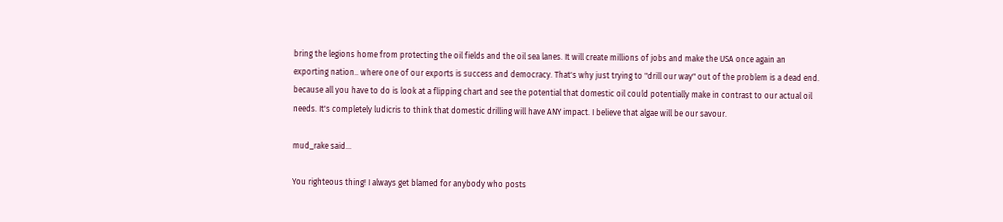bring the legions home from protecting the oil fields and the oil sea lanes. It will create millions of jobs and make the USA once again an exporting nation.. where one of our exports is success and democracy. That's why just trying to "drill our way" out of the problem is a dead end. because all you have to do is look at a flipping chart and see the potential that domestic oil could potentially make in contrast to our actual oil needs. It's completely ludicris to think that domestic drilling will have ANY impact. I believe that algae will be our savour.

mud_rake said...

You righteous thing! I always get blamed for anybody who posts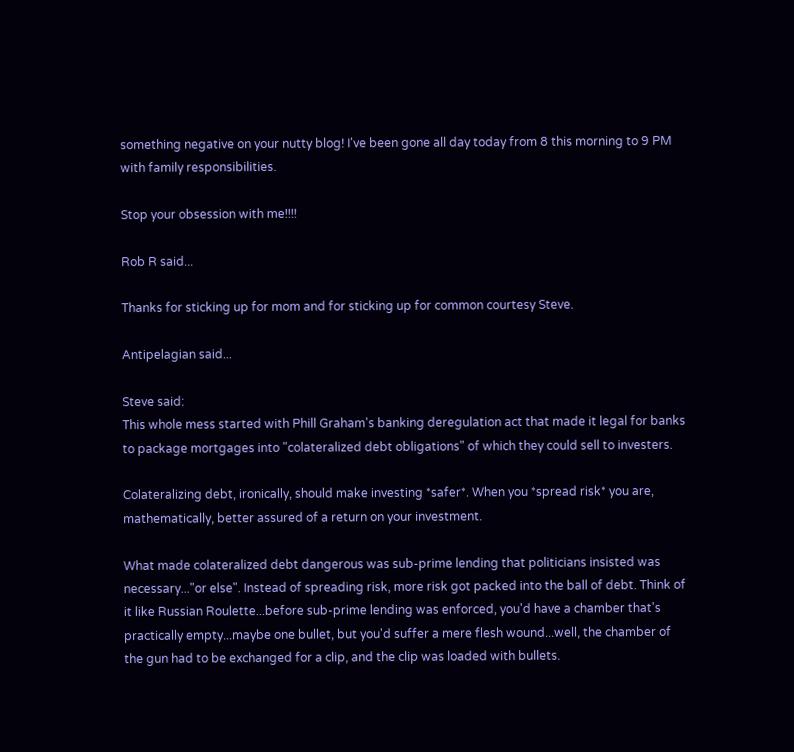something negative on your nutty blog! I've been gone all day today from 8 this morning to 9 PM with family responsibilities.

Stop your obsession with me!!!!

Rob R said...

Thanks for sticking up for mom and for sticking up for common courtesy Steve.

Antipelagian said...

Steve said:
This whole mess started with Phill Graham's banking deregulation act that made it legal for banks to package mortgages into "colateralized debt obligations" of which they could sell to investers.

Colateralizing debt, ironically, should make investing *safer*. When you *spread risk* you are, mathematically, better assured of a return on your investment.

What made colateralized debt dangerous was sub-prime lending that politicians insisted was necessary..."or else". Instead of spreading risk, more risk got packed into the ball of debt. Think of it like Russian Roulette...before sub-prime lending was enforced, you'd have a chamber that's practically empty...maybe one bullet, but you'd suffer a mere flesh wound...well, the chamber of the gun had to be exchanged for a clip, and the clip was loaded with bullets.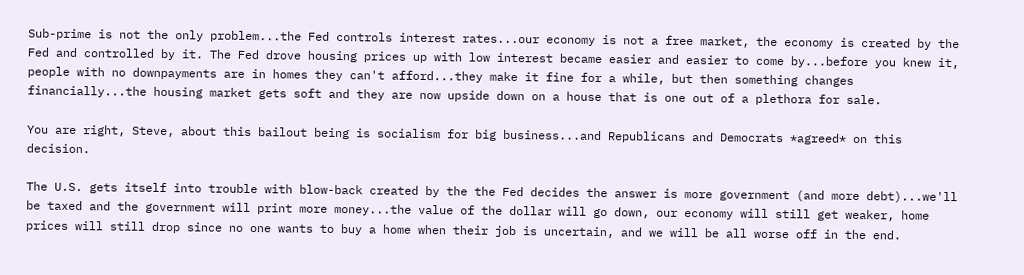Sub-prime is not the only problem...the Fed controls interest rates...our economy is not a free market, the economy is created by the Fed and controlled by it. The Fed drove housing prices up with low interest became easier and easier to come by...before you knew it, people with no downpayments are in homes they can't afford...they make it fine for a while, but then something changes financially...the housing market gets soft and they are now upside down on a house that is one out of a plethora for sale.

You are right, Steve, about this bailout being is socialism for big business...and Republicans and Democrats *agreed* on this decision.

The U.S. gets itself into trouble with blow-back created by the the Fed decides the answer is more government (and more debt)...we'll be taxed and the government will print more money...the value of the dollar will go down, our economy will still get weaker, home prices will still drop since no one wants to buy a home when their job is uncertain, and we will be all worse off in the end.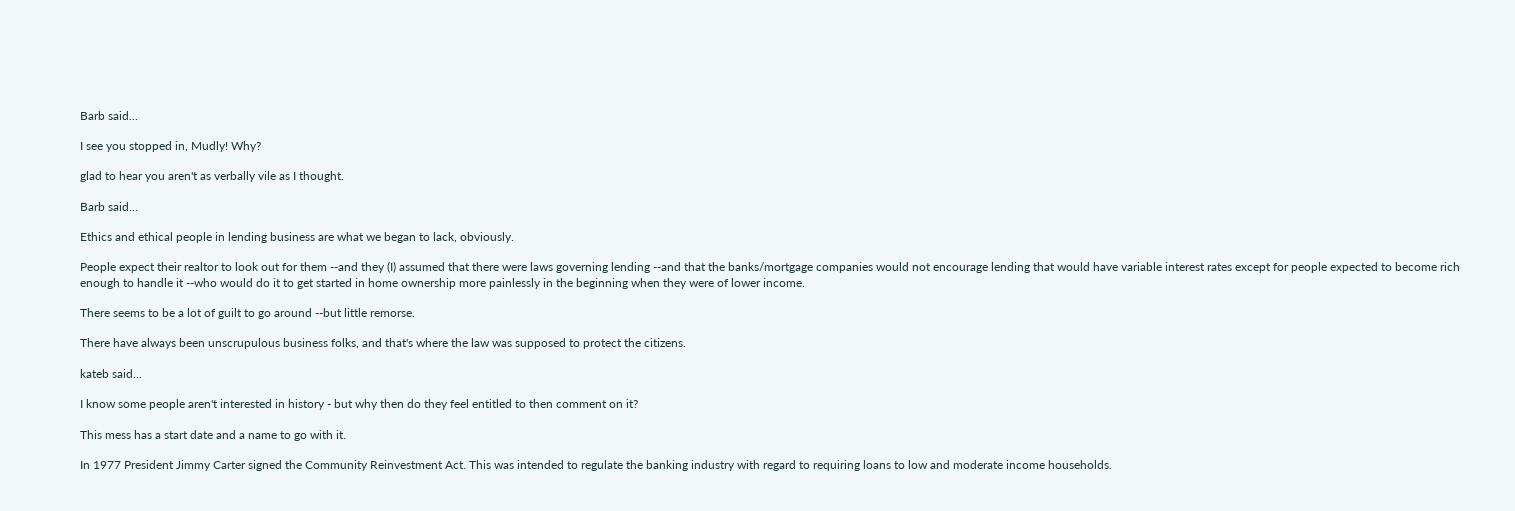Barb said...

I see you stopped in, Mudly! Why?

glad to hear you aren't as verbally vile as I thought.

Barb said...

Ethics and ethical people in lending business are what we began to lack, obviously.

People expect their realtor to look out for them --and they (I) assumed that there were laws governing lending --and that the banks/mortgage companies would not encourage lending that would have variable interest rates except for people expected to become rich enough to handle it --who would do it to get started in home ownership more painlessly in the beginning when they were of lower income.

There seems to be a lot of guilt to go around --but little remorse.

There have always been unscrupulous business folks, and that's where the law was supposed to protect the citizens.

kateb said...

I know some people aren't interested in history - but why then do they feel entitled to then comment on it?

This mess has a start date and a name to go with it.

In 1977 President Jimmy Carter signed the Community Reinvestment Act. This was intended to regulate the banking industry with regard to requiring loans to low and moderate income households.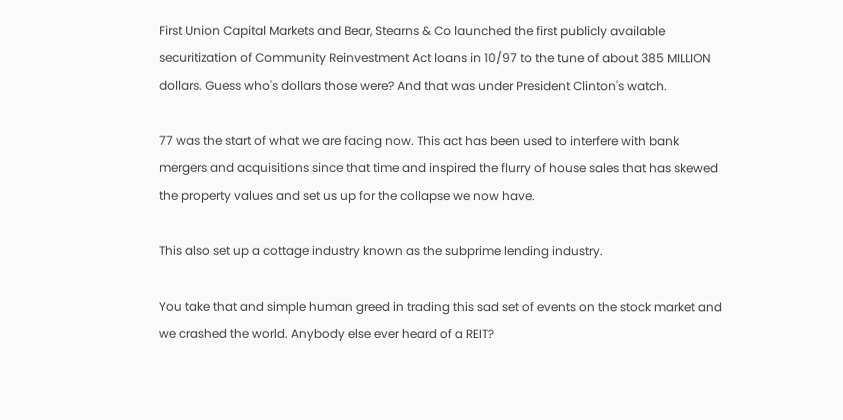First Union Capital Markets and Bear, Stearns & Co launched the first publicly available securitization of Community Reinvestment Act loans in 10/97 to the tune of about 385 MILLION dollars. Guess who's dollars those were? And that was under President Clinton's watch.

77 was the start of what we are facing now. This act has been used to interfere with bank mergers and acquisitions since that time and inspired the flurry of house sales that has skewed the property values and set us up for the collapse we now have.

This also set up a cottage industry known as the subprime lending industry.

You take that and simple human greed in trading this sad set of events on the stock market and we crashed the world. Anybody else ever heard of a REIT?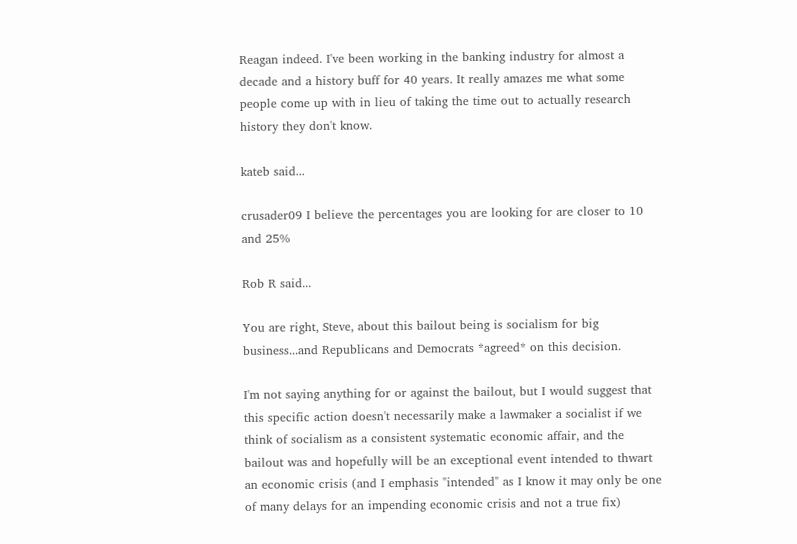Reagan indeed. I've been working in the banking industry for almost a decade and a history buff for 40 years. It really amazes me what some people come up with in lieu of taking the time out to actually research history they don't know.

kateb said...

crusader09 I believe the percentages you are looking for are closer to 10 and 25%

Rob R said...

You are right, Steve, about this bailout being is socialism for big business...and Republicans and Democrats *agreed* on this decision.

I'm not saying anything for or against the bailout, but I would suggest that this specific action doesn't necessarily make a lawmaker a socialist if we think of socialism as a consistent systematic economic affair, and the bailout was and hopefully will be an exceptional event intended to thwart an economic crisis (and I emphasis "intended" as I know it may only be one of many delays for an impending economic crisis and not a true fix)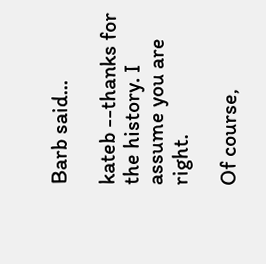Barb said...

kateb --thanks for the history. I assume you are right.

Of course,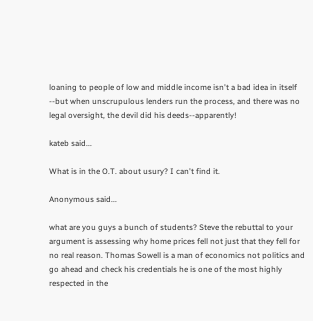loaning to people of low and middle income isn't a bad idea in itself --but when unscrupulous lenders run the process, and there was no legal oversight, the devil did his deeds--apparently!

kateb said...

What is in the O.T. about usury? I can't find it.

Anonymous said...

what are you guys a bunch of students? Steve the rebuttal to your argument is assessing why home prices fell not just that they fell for no real reason. Thomas Sowell is a man of economics not politics and go ahead and check his credentials he is one of the most highly respected in the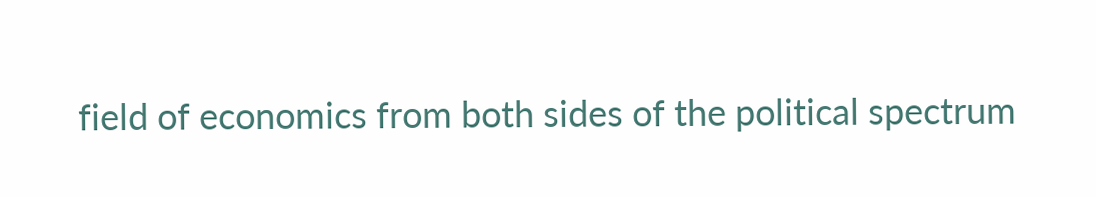field of economics from both sides of the political spectrum